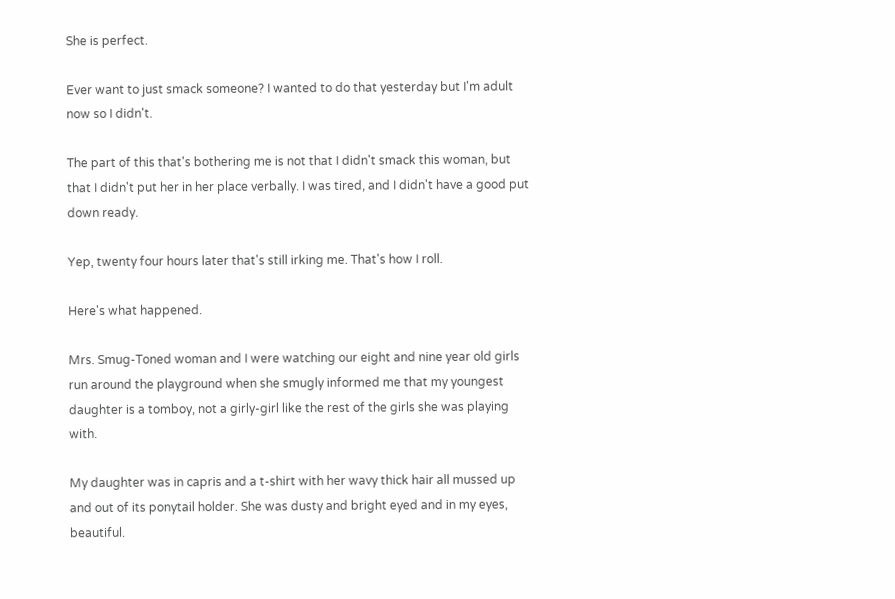She is perfect.

Ever want to just smack someone? I wanted to do that yesterday but I'm adult now so I didn't.

The part of this that's bothering me is not that I didn't smack this woman, but that I didn't put her in her place verbally. I was tired, and I didn't have a good put down ready.

Yep, twenty four hours later that's still irking me. That's how I roll.

Here's what happened.

Mrs. Smug-Toned woman and I were watching our eight and nine year old girls run around the playground when she smugly informed me that my youngest daughter is a tomboy, not a girly-girl like the rest of the girls she was playing with.

My daughter was in capris and a t-shirt with her wavy thick hair all mussed up and out of its ponytail holder. She was dusty and bright eyed and in my eyes, beautiful.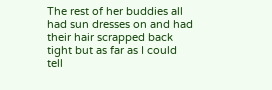The rest of her buddies all had sun dresses on and had their hair scrapped back tight but as far as I could tell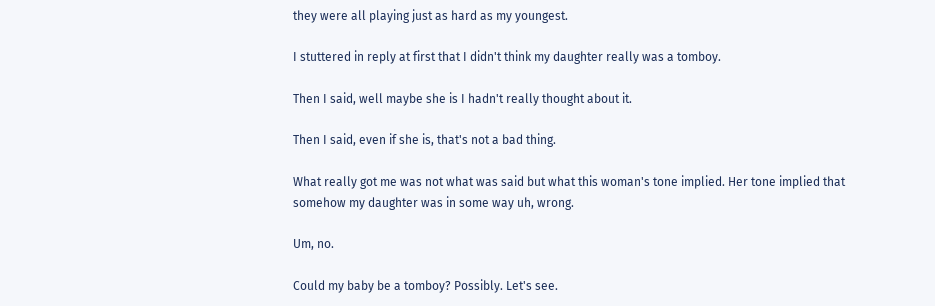they were all playing just as hard as my youngest.

I stuttered in reply at first that I didn't think my daughter really was a tomboy.

Then I said, well maybe she is I hadn't really thought about it.

Then I said, even if she is, that's not a bad thing.

What really got me was not what was said but what this woman's tone implied. Her tone implied that somehow my daughter was in some way uh, wrong.

Um, no.

Could my baby be a tomboy? Possibly. Let's see.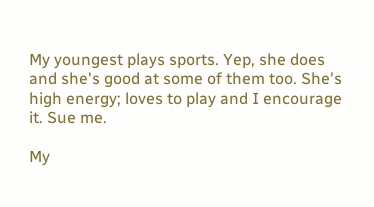My youngest plays sports. Yep, she does and she's good at some of them too. She's high energy; loves to play and I encourage it. Sue me.

My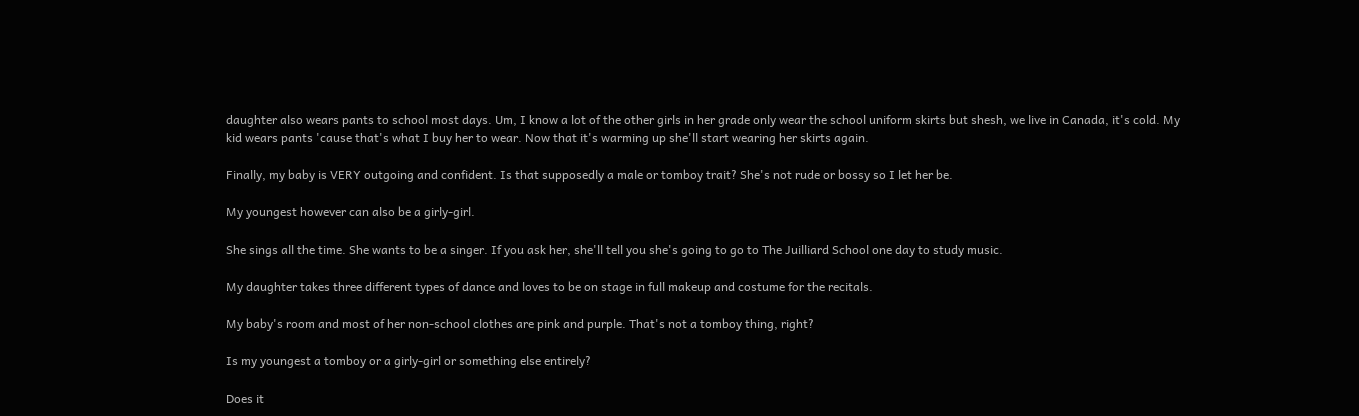daughter also wears pants to school most days. Um, I know a lot of the other girls in her grade only wear the school uniform skirts but shesh, we live in Canada, it's cold. My kid wears pants 'cause that's what I buy her to wear. Now that it's warming up she'll start wearing her skirts again.

Finally, my baby is VERY outgoing and confident. Is that supposedly a male or tomboy trait? She's not rude or bossy so I let her be.

My youngest however can also be a girly-girl.

She sings all the time. She wants to be a singer. If you ask her, she'll tell you she's going to go to The Juilliard School one day to study music.

My daughter takes three different types of dance and loves to be on stage in full makeup and costume for the recitals.

My baby's room and most of her non-school clothes are pink and purple. That's not a tomboy thing, right?

Is my youngest a tomboy or a girly-girl or something else entirely?

Does it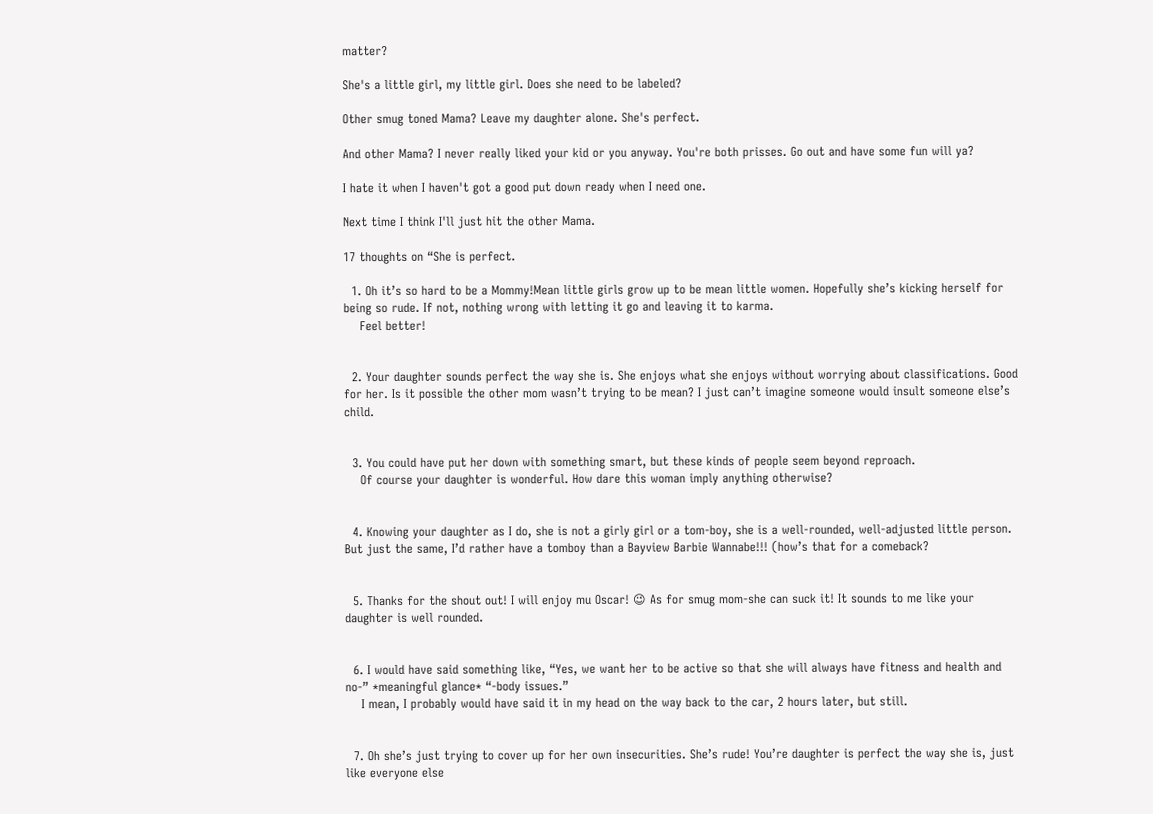matter?

She's a little girl, my little girl. Does she need to be labeled?

Other smug toned Mama? Leave my daughter alone. She's perfect.

And other Mama? I never really liked your kid or you anyway. You're both prisses. Go out and have some fun will ya?

I hate it when I haven't got a good put down ready when I need one.

Next time I think I'll just hit the other Mama.

17 thoughts on “She is perfect.

  1. Oh it’s so hard to be a Mommy!Mean little girls grow up to be mean little women. Hopefully she’s kicking herself for being so rude. If not, nothing wrong with letting it go and leaving it to karma.
    Feel better!


  2. Your daughter sounds perfect the way she is. She enjoys what she enjoys without worrying about classifications. Good for her. Is it possible the other mom wasn’t trying to be mean? I just can’t imagine someone would insult someone else’s child.


  3. You could have put her down with something smart, but these kinds of people seem beyond reproach.
    Of course your daughter is wonderful. How dare this woman imply anything otherwise?


  4. Knowing your daughter as I do, she is not a girly girl or a tom-boy, she is a well-rounded, well-adjusted little person. But just the same, I’d rather have a tomboy than a Bayview Barbie Wannabe!!! (how’s that for a comeback?


  5. Thanks for the shout out! I will enjoy mu Oscar! 😉 As for smug mom-she can suck it! It sounds to me like your daughter is well rounded.


  6. I would have said something like, “Yes, we want her to be active so that she will always have fitness and health and no-” *meaningful glance* “-body issues.”
    I mean, I probably would have said it in my head on the way back to the car, 2 hours later, but still.


  7. Oh she’s just trying to cover up for her own insecurities. She’s rude! You’re daughter is perfect the way she is, just like everyone else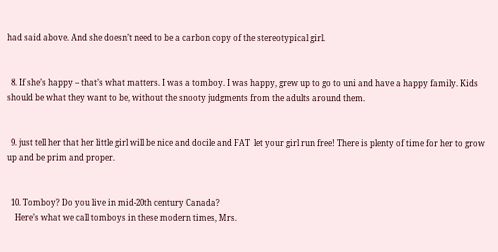had said above. And she doesn’t need to be a carbon copy of the stereotypical girl.


  8. If she’s happy – that’s what matters. I was a tomboy. I was happy, grew up to go to uni and have a happy family. Kids should be what they want to be, without the snooty judgments from the adults around them.


  9. just tell her that her little girl will be nice and docile and FAT  let your girl run free! There is plenty of time for her to grow up and be prim and proper.


  10. Tomboy? Do you live in mid-20th century Canada?
    Here’s what we call tomboys in these modern times, Mrs.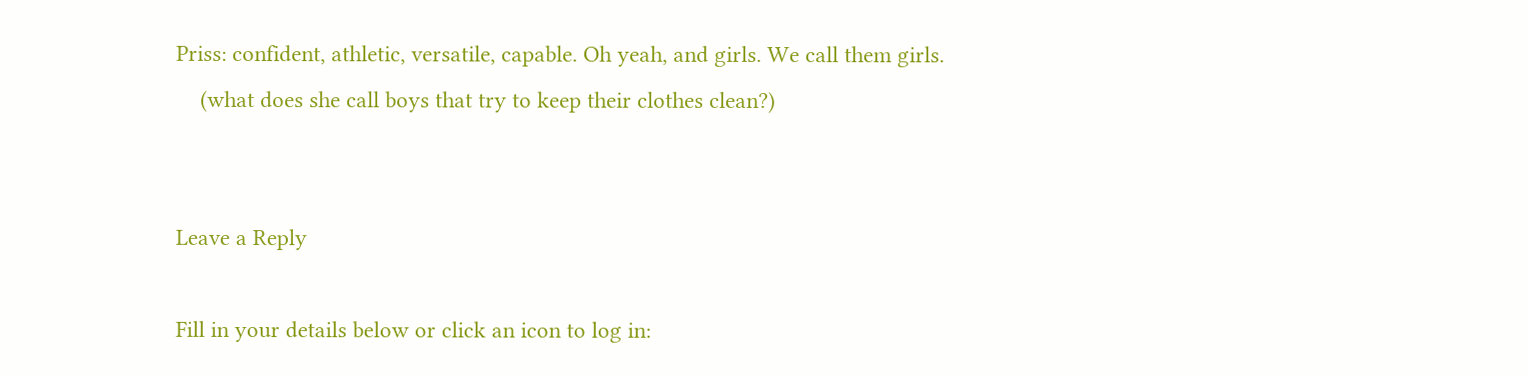Priss: confident, athletic, versatile, capable. Oh yeah, and girls. We call them girls.
    (what does she call boys that try to keep their clothes clean?)


Leave a Reply

Fill in your details below or click an icon to log in: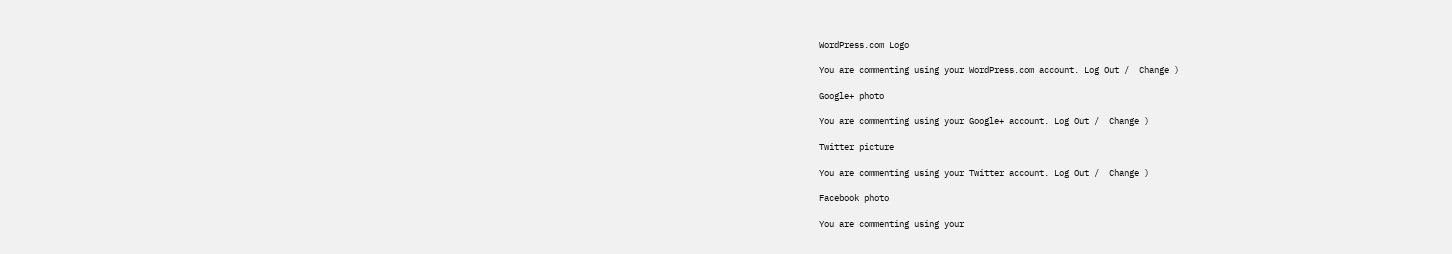WordPress.com Logo

You are commenting using your WordPress.com account. Log Out /  Change )

Google+ photo

You are commenting using your Google+ account. Log Out /  Change )

Twitter picture

You are commenting using your Twitter account. Log Out /  Change )

Facebook photo

You are commenting using your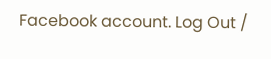Facebook account. Log Out /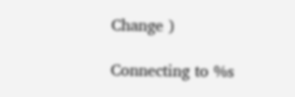Change )

Connecting to %s